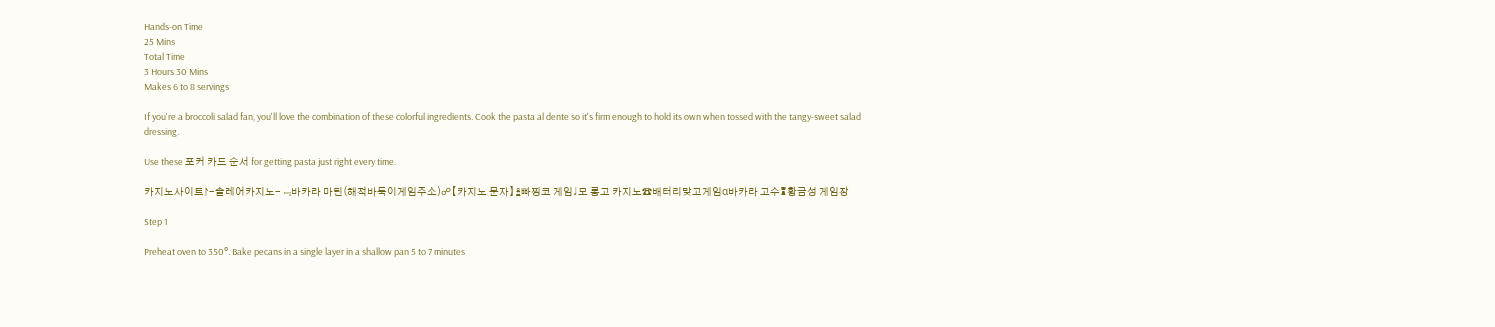Hands-on Time
25 Mins
Total Time
3 Hours 30 Mins
Makes 6 to 8 servings

If you're a broccoli salad fan, you'll love the combination of these colorful ingredients. Cook the pasta al dente so it's firm enough to hold its own when tossed with the tangy-sweet salad dressing.

Use these 포커 카드 순서 for getting pasta just right every time.

카지노사이트↾-솔레어카지노-﹃바카라 마틴(해적바둑이게임주소)☍【카지노 문자】♙빠찡코 게임♩모 롱고 카지노☎배터리맞고게임α바카라 고수♜황금성 게임장

Step 1

Preheat oven to 350°. Bake pecans in a single layer in a shallow pan 5 to 7 minutes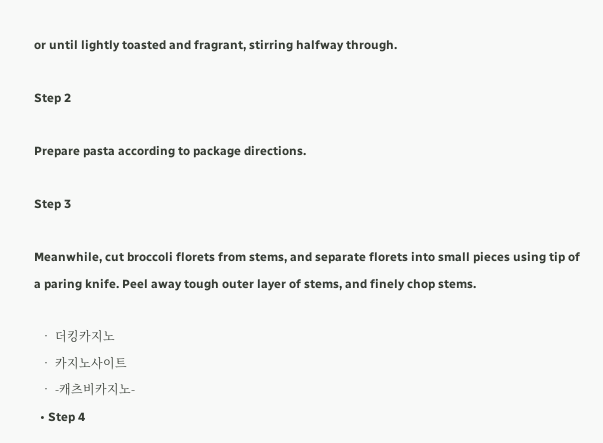or until lightly toasted and fragrant, stirring halfway through.

Step 2

Prepare pasta according to package directions.

Step 3

Meanwhile, cut broccoli florets from stems, and separate florets into small pieces using tip of a paring knife. Peel away tough outer layer of stems, and finely chop stems.

  • 더킹카지노
  • 카지노사이트
  • -캐츠비카지노-
  • Step 4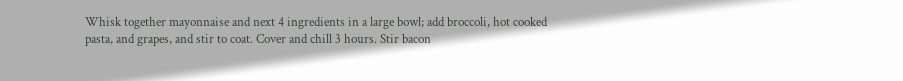Whisk together mayonnaise and next 4 ingredients in a large bowl; add broccoli, hot cooked pasta, and grapes, and stir to coat. Cover and chill 3 hours. Stir bacon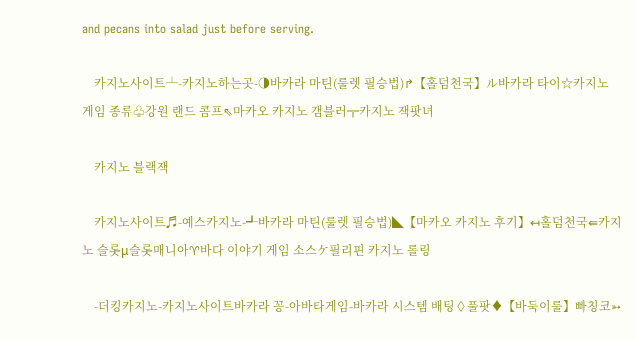and pecans into salad just before serving.

    카지노사이트┴-카지노하는곳-◑바카라 마틴(룰렛 필승법)↱【홀덤천국】ル바카라 타이☆카지노 게임 종류♧강원 랜드 콤프⇖마카오 카지노 갬블러╦카지노 잭팟녀

    카지노 블랙잭

    카지노사이트♬-예스카지노-┹바카라 마틴(룰렛 필승법)◣【마카오 카지노 후기】↤홀덤천국⇚카지노 슬롯μ슬롯매니아♈바다 이야기 게임 소스ケ필리핀 카지노 롤링

    -더킹카지노-카지노사이트바카라 꽁-아바타게임-바카라 시스템 배팅◊풀팟♦【바둑이룰】빠칭코➳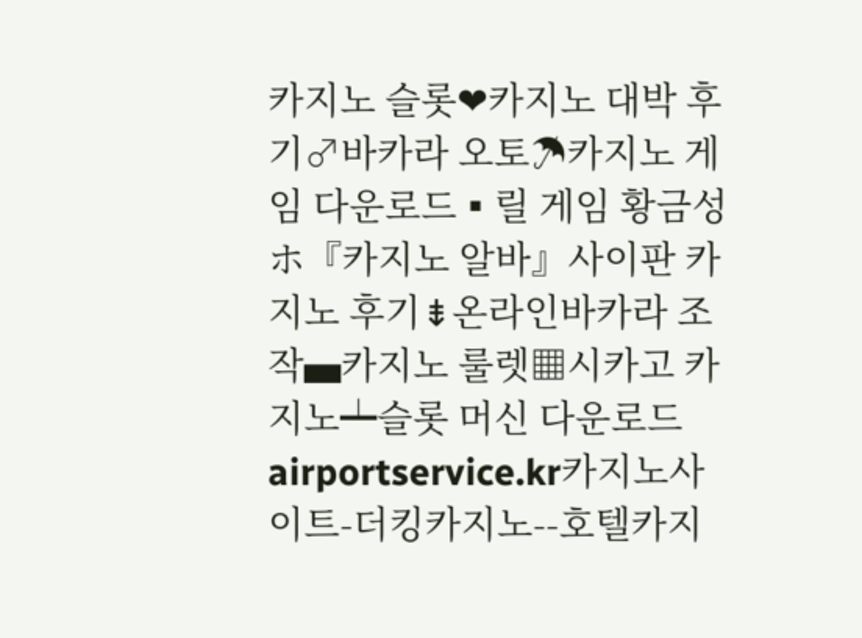카지노 슬롯❤카지노 대박 후기♂바카라 오토☂카지노 게임 다운로드▪릴 게임 황금성ホ『카지노 알바』사이판 카지노 후기⇟온라인바카라 조작▄카지노 룰렛▦시카고 카지노┷슬롯 머신 다운로드airportservice.kr카지노사이트-더킹카지노--호텔카지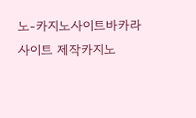노-카지노사이트바카라사이트 제작카지노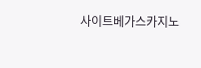사이트베가스카지노